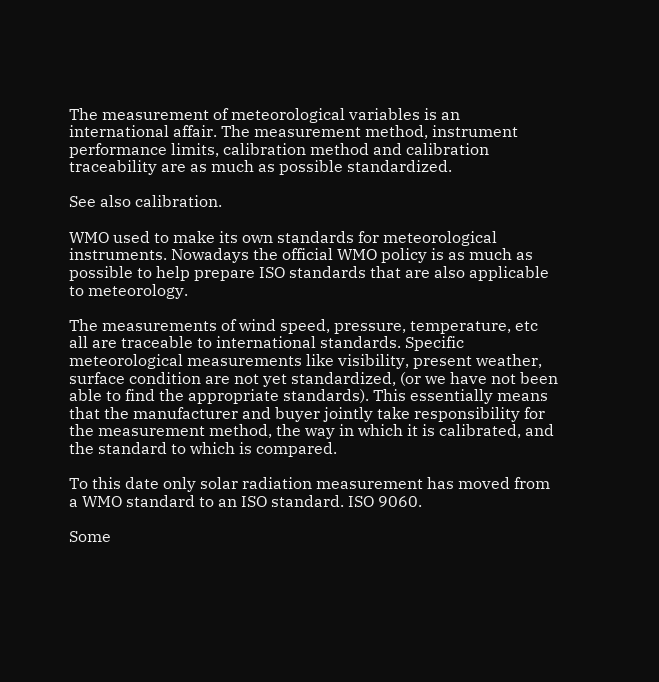The measurement of meteorological variables is an international affair. The measurement method, instrument performance limits, calibration method and calibration traceability are as much as possible standardized.

See also calibration.

WMO used to make its own standards for meteorological instruments. Nowadays the official WMO policy is as much as possible to help prepare ISO standards that are also applicable to meteorology.

The measurements of wind speed, pressure, temperature, etc all are traceable to international standards. Specific meteorological measurements like visibility, present weather, surface condition are not yet standardized, (or we have not been able to find the appropriate standards). This essentially means that the manufacturer and buyer jointly take responsibility for the measurement method, the way in which it is calibrated, and the standard to which is compared.

To this date only solar radiation measurement has moved from a WMO standard to an ISO standard. ISO 9060.

Some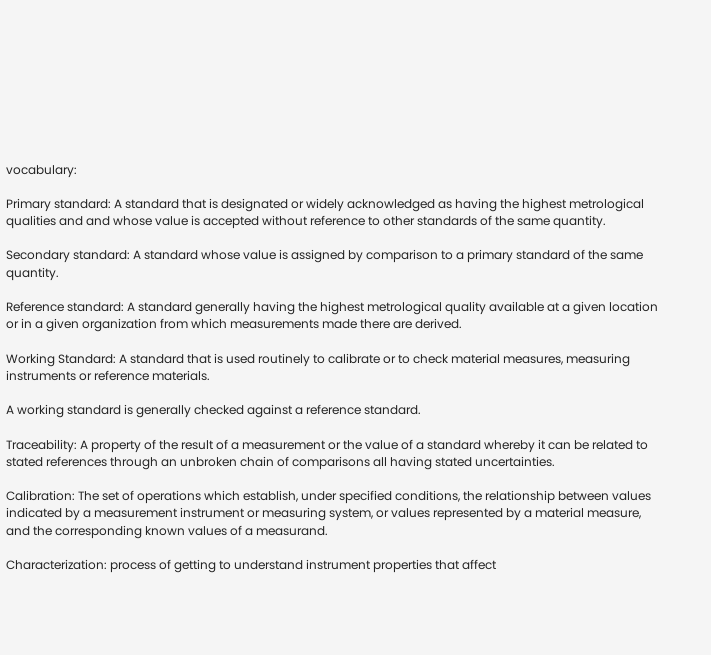vocabulary:

Primary standard: A standard that is designated or widely acknowledged as having the highest metrological qualities and and whose value is accepted without reference to other standards of the same quantity.

Secondary standard: A standard whose value is assigned by comparison to a primary standard of the same quantity.

Reference standard: A standard generally having the highest metrological quality available at a given location or in a given organization from which measurements made there are derived.

Working Standard: A standard that is used routinely to calibrate or to check material measures, measuring instruments or reference materials.

A working standard is generally checked against a reference standard.

Traceability: A property of the result of a measurement or the value of a standard whereby it can be related to stated references through an unbroken chain of comparisons all having stated uncertainties.

Calibration: The set of operations which establish, under specified conditions, the relationship between values indicated by a measurement instrument or measuring system, or values represented by a material measure, and the corresponding known values of a measurand.

Characterization: process of getting to understand instrument properties that affect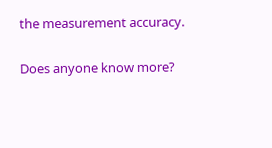the measurement accuracy.

Does anyone know more?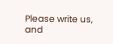Please write us, and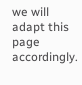we will adapt this page accordingly.